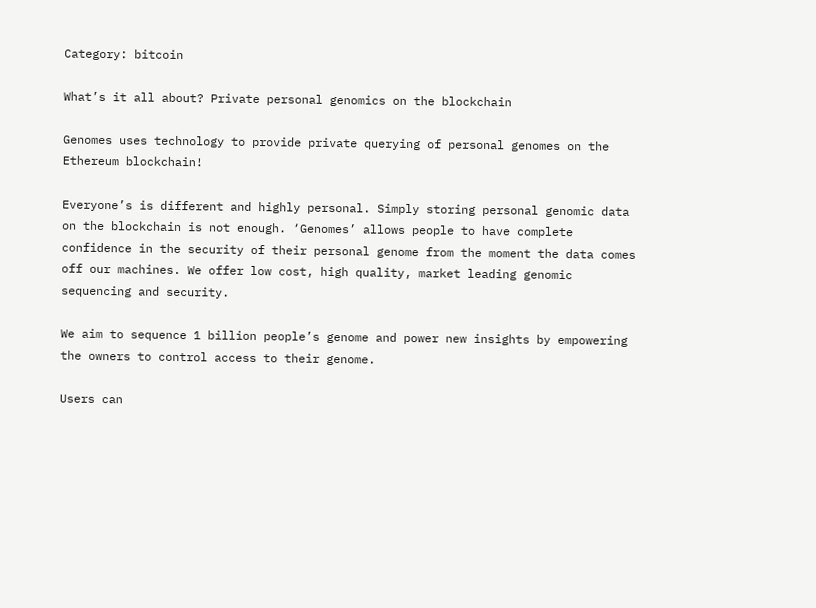Category: bitcoin

What’s it all about? Private personal genomics on the blockchain

Genomes uses technology to provide private querying of personal genomes on the Ethereum blockchain!

Everyone’s is different and highly personal. Simply storing personal genomic data on the blockchain is not enough. ‘Genomes’ allows people to have complete confidence in the security of their personal genome from the moment the data comes off our machines. We offer low cost, high quality, market leading genomic sequencing and security.

We aim to sequence 1 billion people’s genome and power new insights by empowering the owners to control access to their genome.

Users can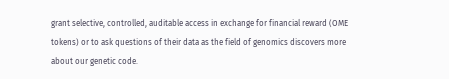grant selective, controlled, auditable access in exchange for financial reward (OME tokens) or to ask questions of their data as the field of genomics discovers more about our genetic code.